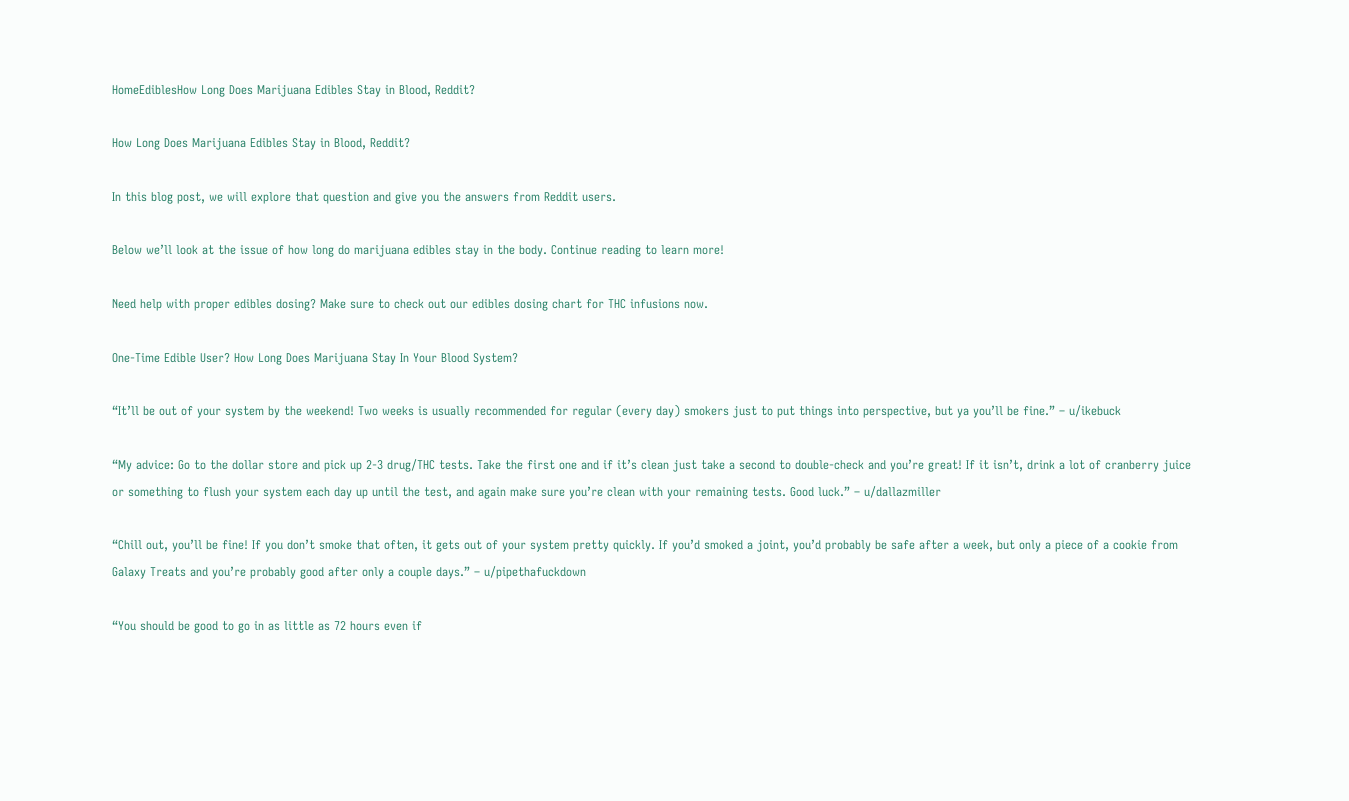HomeEdiblesHow Long Does Marijuana Edibles Stay in Blood, Reddit?

How Long Does Marijuana Edibles Stay in Blood, Reddit?

In this blog post, we will explore that question and give you the answers from Reddit users.

Below we’ll look at the issue of how long do marijuana edibles stay in the body. Continue reading to learn more!

Need help with proper edibles dosing? Make sure to check out our edibles dosing chart for THC infusions now.

One-Time Edible User? How Long Does Marijuana Stay In Your Blood System?

“It’ll be out of your system by the weekend! Two weeks is usually recommended for regular (every day) smokers just to put things into perspective, but ya you’ll be fine.” – u/ikebuck

“My advice: Go to the dollar store and pick up 2-3 drug/THC tests. Take the first one and if it’s clean just take a second to double-check and you’re great! If it isn’t, drink a lot of cranberry juice or something to flush your system each day up until the test, and again make sure you’re clean with your remaining tests. Good luck.” – u/dallazmiller

“Chill out, you’ll be fine! If you don’t smoke that often, it gets out of your system pretty quickly. If you’d smoked a joint, you’d probably be safe after a week, but only a piece of a cookie from Galaxy Treats and you’re probably good after only a couple days.” – u/pipethafuckdown

“You should be good to go in as little as 72 hours even if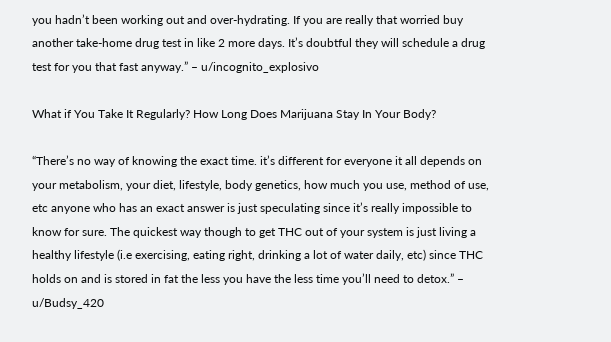you hadn’t been working out and over-hydrating. If you are really that worried buy another take-home drug test in like 2 more days. It’s doubtful they will schedule a drug test for you that fast anyway.” – u/incognito_explosivo

What if You Take It Regularly? How Long Does Marijuana Stay In Your Body?

“There’s no way of knowing the exact time. it’s different for everyone it all depends on your metabolism, your diet, lifestyle, body genetics, how much you use, method of use, etc anyone who has an exact answer is just speculating since it’s really impossible to know for sure. The quickest way though to get THC out of your system is just living a healthy lifestyle (i.e exercising, eating right, drinking a lot of water daily, etc) since THC holds on and is stored in fat the less you have the less time you’ll need to detox.” – u/Budsy_420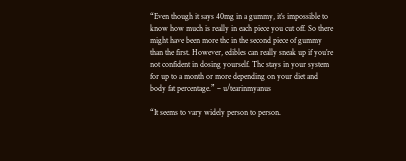“Even though it says 40mg in a gummy, it’s impossible to know how much is really in each piece you cut off. So there might have been more thc in the second piece of gummy than the first. However, edibles can really sneak up if you’re not confident in dosing yourself. Thc stays in your system for up to a month or more depending on your diet and body fat percentage.” – u/tearinmyanus

“It seems to vary widely person to person.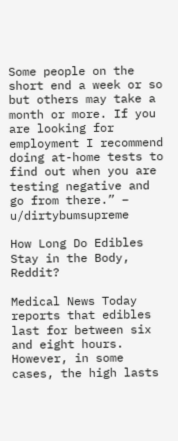Some people on the short end a week or so but others may take a month or more. If you are looking for employment I recommend doing at-home tests to find out when you are testing negative and go from there.” – u/dirtybumsupreme

How Long Do Edibles Stay in the Body, Reddit?

Medical News Today reports that edibles last for between six and eight hours. However, in some cases, the high lasts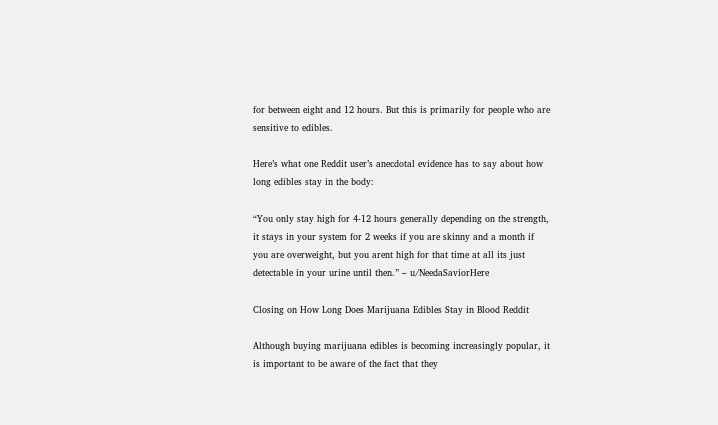for between eight and 12 hours. But this is primarily for people who are sensitive to edibles.

Here’s what one Reddit user’s anecdotal evidence has to say about how long edibles stay in the body:

“You only stay high for 4-12 hours generally depending on the strength, it stays in your system for 2 weeks if you are skinny and a month if you are overweight, but you arent high for that time at all its just detectable in your urine until then.” – u/NeedaSaviorHere

Closing on How Long Does Marijuana Edibles Stay in Blood Reddit

Although buying marijuana edibles is becoming increasingly popular, it is important to be aware of the fact that they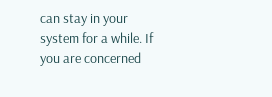can stay in your system for a while. If you are concerned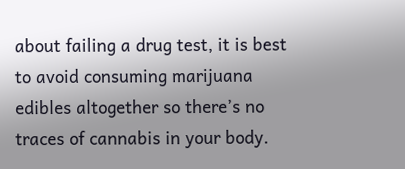about failing a drug test, it is best to avoid consuming marijuana edibles altogether so there’s no traces of cannabis in your body.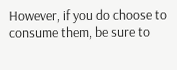However, if you do choose to consume them, be sure to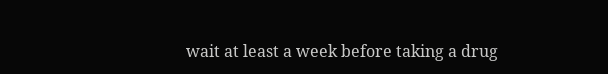wait at least a week before taking a drug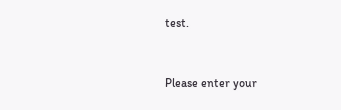test.


Please enter your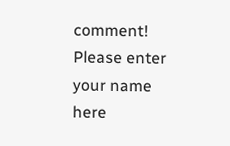comment!
Please enter your name here